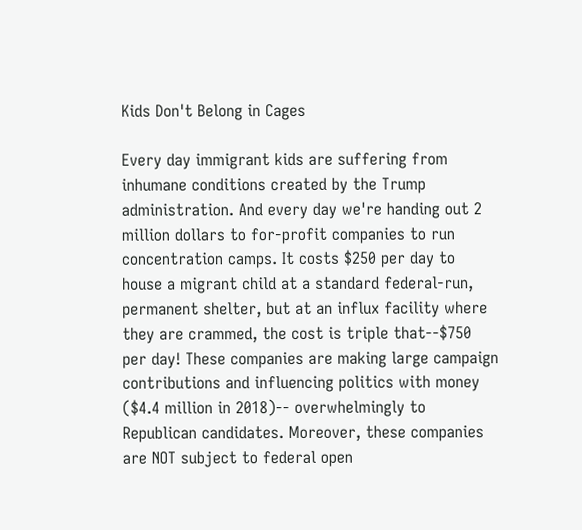Kids Don't Belong in Cages

Every day immigrant kids are suffering from inhumane conditions created by the Trump administration. And every day we're handing out 2 million dollars to for-profit companies to run concentration camps. It costs $250 per day to house a migrant child at a standard federal-run, permanent shelter, but at an influx facility where they are crammed, the cost is triple that--$750 per day! These companies are making large campaign contributions and influencing politics with money ($4.4 million in 2018)-- overwhelmingly to Republican candidates. Moreover, these companies are NOT subject to federal open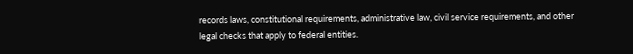records laws, constitutional requirements, administrative law, civil service requirements, and other legal checks that apply to federal entities.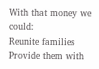With that money we could:
Reunite families
Provide them with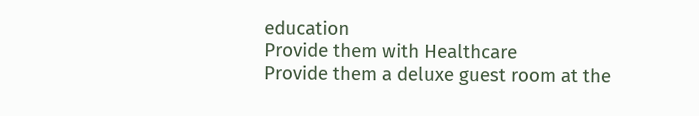education
Provide them with Healthcare
Provide them a deluxe guest room at the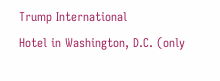Trump International
Hotel in Washington, D.C. (only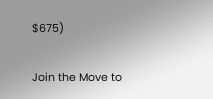$675)

Join the Move to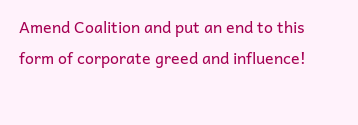Amend Coalition and put an end to this form of corporate greed and influence!